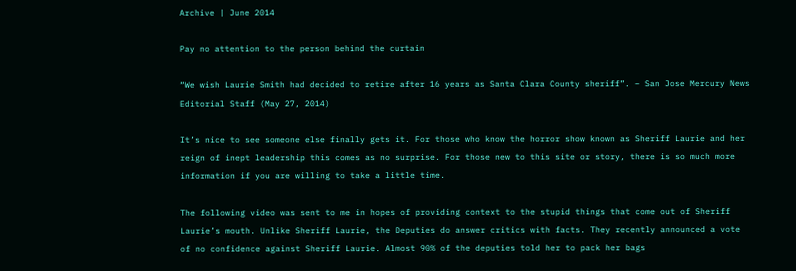Archive | June 2014

Pay no attention to the person behind the curtain

“We wish Laurie Smith had decided to retire after 16 years as Santa Clara County sheriff”. – San Jose Mercury News Editorial Staff (May 27, 2014)

It’s nice to see someone else finally gets it. For those who know the horror show known as Sheriff Laurie and her reign of inept leadership this comes as no surprise. For those new to this site or story, there is so much more information if you are willing to take a little time.

The following video was sent to me in hopes of providing context to the stupid things that come out of Sheriff Laurie’s mouth. Unlike Sheriff Laurie, the Deputies do answer critics with facts. They recently announced a vote of no confidence against Sheriff Laurie. Almost 90% of the deputies told her to pack her bags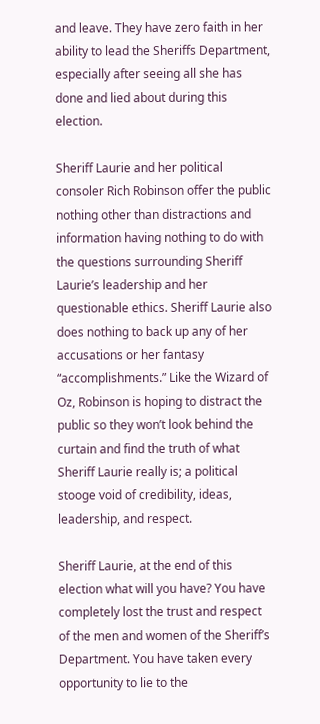and leave. They have zero faith in her ability to lead the Sheriffs Department, especially after seeing all she has done and lied about during this election.

Sheriff Laurie and her political consoler Rich Robinson offer the public nothing other than distractions and information having nothing to do with the questions surrounding Sheriff Laurie’s leadership and her questionable ethics. Sheriff Laurie also does nothing to back up any of her accusations or her fantasy “accomplishments.” Like the Wizard of Oz, Robinson is hoping to distract the public so they won’t look behind the curtain and find the truth of what Sheriff Laurie really is; a political stooge void of credibility, ideas, leadership, and respect.

Sheriff Laurie, at the end of this election what will you have? You have completely lost the trust and respect of the men and women of the Sheriff’s Department. You have taken every opportunity to lie to the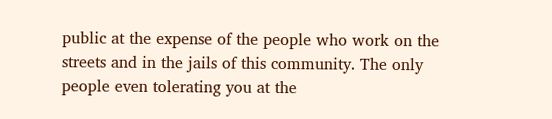public at the expense of the people who work on the streets and in the jails of this community. The only people even tolerating you at the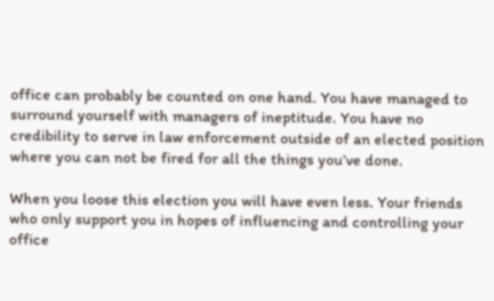office can probably be counted on one hand. You have managed to surround yourself with managers of ineptitude. You have no credibility to serve in law enforcement outside of an elected position where you can not be fired for all the things you’ve done.

When you loose this election you will have even less. Your friends who only support you in hopes of influencing and controlling your office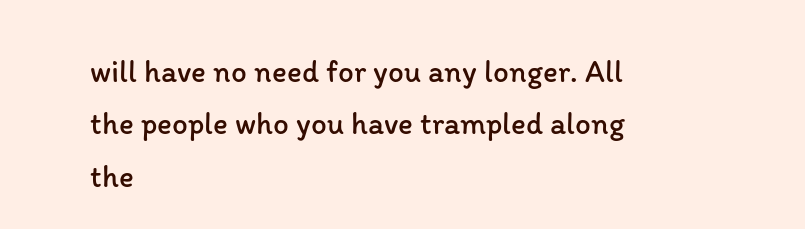will have no need for you any longer. All the people who you have trampled along the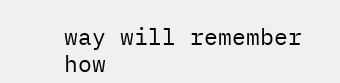way will remember how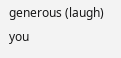generous (laugh) you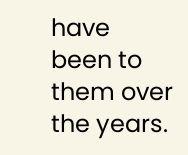have been to them over the years.